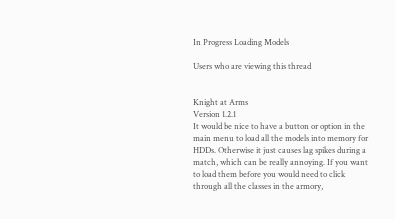In Progress Loading Models

Users who are viewing this thread


Knight at Arms
Version 1.2.1
It would be nice to have a button or option in the main menu to load all the models into memory for HDDs. Otherwise it just causes lag spikes during a match, which can be really annoying. If you want to load them before you would need to click through all the classes in the armory,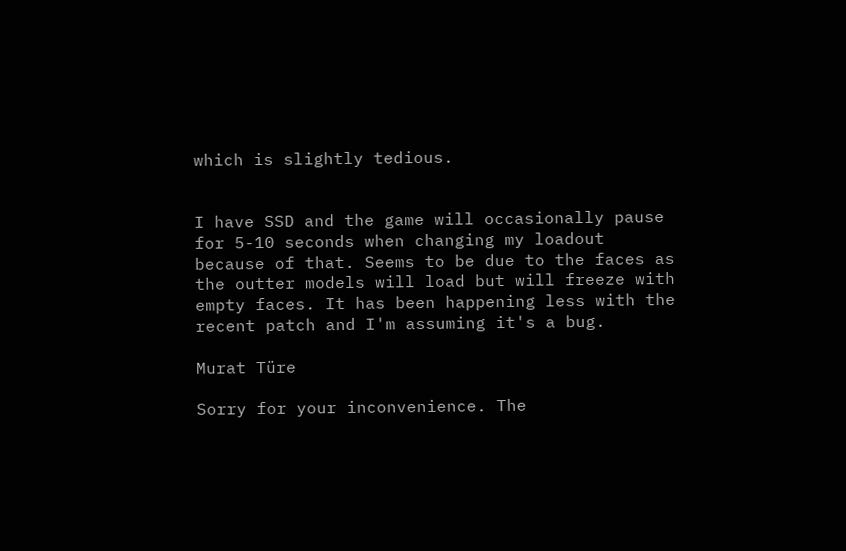which is slightly tedious.


I have SSD and the game will occasionally pause for 5-10 seconds when changing my loadout because of that. Seems to be due to the faces as the outter models will load but will freeze with empty faces. It has been happening less with the recent patch and I'm assuming it's a bug.

Murat Türe

Sorry for your inconvenience. The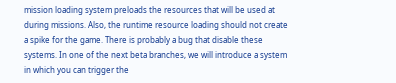mission loading system preloads the resources that will be used at during missions. Also, the runtime resource loading should not create a spike for the game. There is probably a bug that disable these systems. In one of the next beta branches, we will introduce a system in which you can trigger the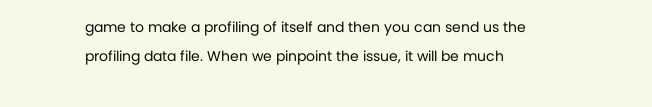game to make a profiling of itself and then you can send us the profiling data file. When we pinpoint the issue, it will be much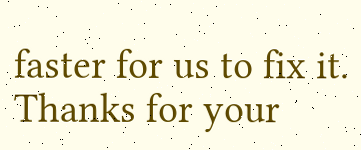faster for us to fix it. Thanks for your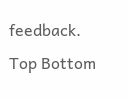feedback.
Top Bottom